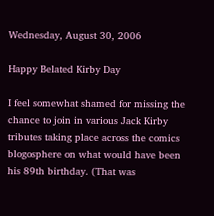Wednesday, August 30, 2006

Happy Belated Kirby Day

I feel somewhat shamed for missing the chance to join in various Jack Kirby tributes taking place across the comics blogosphere on what would have been his 89th birthday. (That was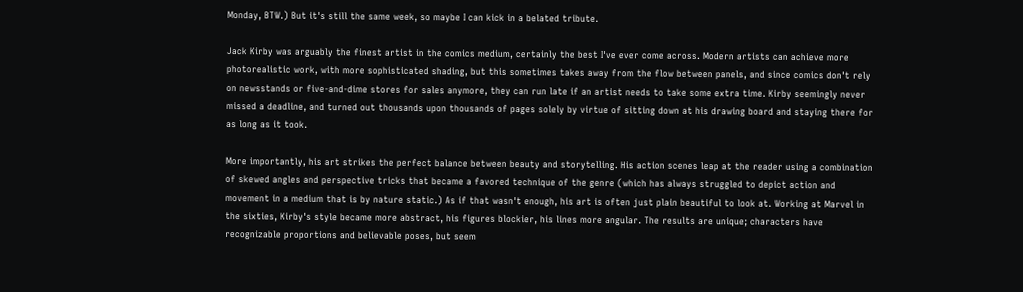Monday, BTW.) But it's still the same week, so maybe I can kick in a belated tribute.

Jack Kirby was arguably the finest artist in the comics medium, certainly the best I've ever come across. Modern artists can achieve more photorealistic work, with more sophisticated shading, but this sometimes takes away from the flow between panels, and since comics don't rely on newsstands or five-and-dime stores for sales anymore, they can run late if an artist needs to take some extra time. Kirby seemingly never missed a deadline, and turned out thousands upon thousands of pages solely by virtue of sitting down at his drawing board and staying there for as long as it took.

More importantly, his art strikes the perfect balance between beauty and storytelling. His action scenes leap at the reader using a combination of skewed angles and perspective tricks that became a favored technique of the genre (which has always struggled to depict action and movement in a medium that is by nature static.) As if that wasn't enough, his art is often just plain beautiful to look at. Working at Marvel in the sixties, Kirby's style became more abstract, his figures blockier, his lines more angular. The results are unique; characters have recognizable proportions and believable poses, but seem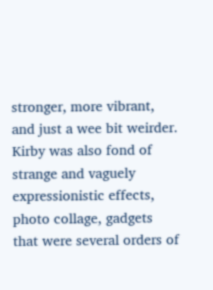stronger, more vibrant, and just a wee bit weirder. Kirby was also fond of strange and vaguely expressionistic effects, photo collage, gadgets that were several orders of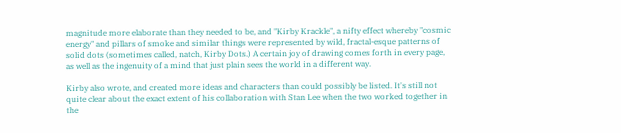magnitude more elaborate than they needed to be, and "Kirby Krackle", a nifty effect whereby "cosmic energy" and pillars of smoke and similar things were represented by wild, fractal-esque patterns of solid dots (sometimes called, natch, Kirby Dots.) A certain joy of drawing comes forth in every page, as well as the ingenuity of a mind that just plain sees the world in a different way.

Kirby also wrote, and created more ideas and characters than could possibly be listed. It's still not quite clear about the exact extent of his collaboration with Stan Lee when the two worked together in the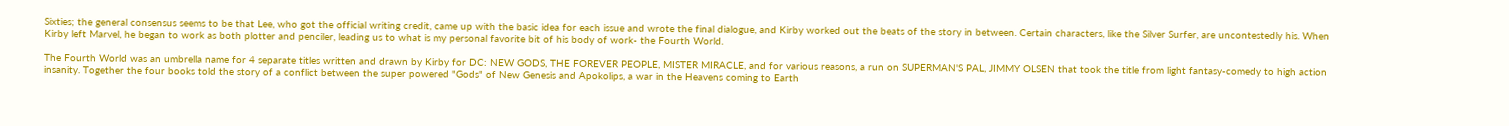Sixties; the general consensus seems to be that Lee, who got the official writing credit, came up with the basic idea for each issue and wrote the final dialogue, and Kirby worked out the beats of the story in between. Certain characters, like the Silver Surfer, are uncontestedly his. When Kirby left Marvel, he began to work as both plotter and penciler, leading us to what is my personal favorite bit of his body of work- the Fourth World.

The Fourth World was an umbrella name for 4 separate titles written and drawn by Kirby for DC: NEW GODS, THE FOREVER PEOPLE, MISTER MIRACLE, and for various reasons, a run on SUPERMAN'S PAL, JIMMY OLSEN that took the title from light fantasy-comedy to high action insanity. Together the four books told the story of a conflict between the super powered "Gods" of New Genesis and Apokolips, a war in the Heavens coming to Earth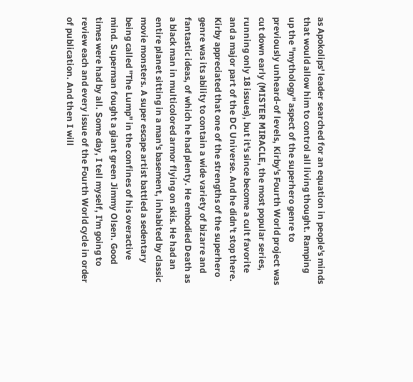as Apokolips' leader searched for an equation in people's minds that would allow him to control all living thought. Ramping up the "mythology" aspect of the superhero genre to previously unheard-of levels, Kirby's Fourth World project was cut down early (MISTER MIRACLE, the most popular series, running only 18 issues), but it's since become a cult favorite and a major part of the DC Universe. And he didn't stop there. Kirby appreciated that one of the strengths of the superhero genre was its ability to contain a wide variety of bizarre and fantastic ideas, of which he had plenty. He embodied Death as a black man in multicolored armor flying on skis. He had an entire planet sitting in a man's basement, inhabited by classic movie monsters. A super escape artist battled a sedentary being called "The Lump" in the confines of his overactive mind. Superman fought a giant green Jimmy Olsen. Good times were had by all. Some day, I tell myself, I'm going to review each and every issue of the Fourth World cycle in order of publication. And then I will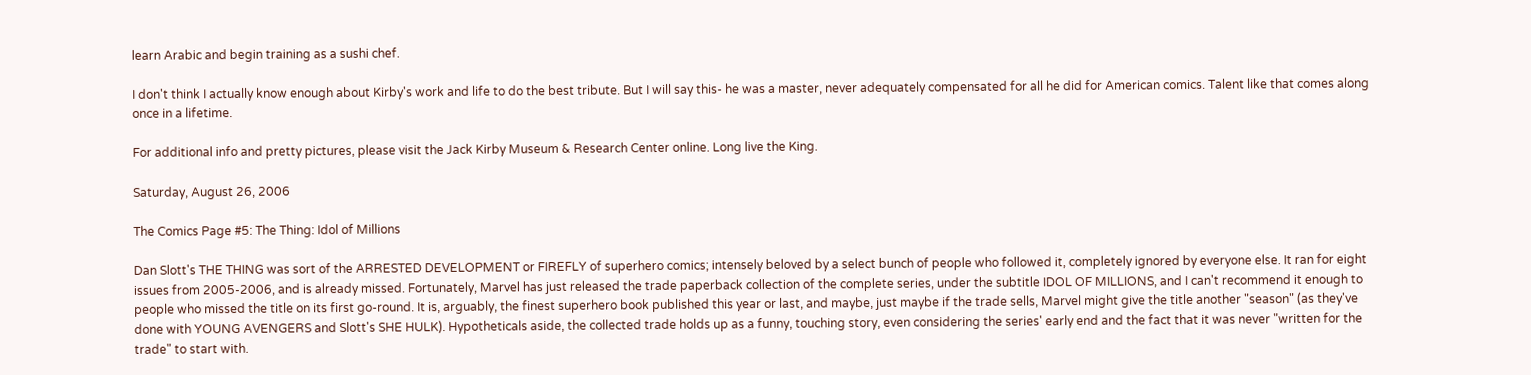learn Arabic and begin training as a sushi chef.

I don't think I actually know enough about Kirby's work and life to do the best tribute. But I will say this- he was a master, never adequately compensated for all he did for American comics. Talent like that comes along once in a lifetime.

For additional info and pretty pictures, please visit the Jack Kirby Museum & Research Center online. Long live the King.

Saturday, August 26, 2006

The Comics Page #5: The Thing: Idol of Millions

Dan Slott's THE THING was sort of the ARRESTED DEVELOPMENT or FIREFLY of superhero comics; intensely beloved by a select bunch of people who followed it, completely ignored by everyone else. It ran for eight issues from 2005-2006, and is already missed. Fortunately, Marvel has just released the trade paperback collection of the complete series, under the subtitle IDOL OF MILLIONS, and I can't recommend it enough to people who missed the title on its first go-round. It is, arguably, the finest superhero book published this year or last, and maybe, just maybe if the trade sells, Marvel might give the title another "season" (as they've done with YOUNG AVENGERS and Slott's SHE HULK). Hypotheticals aside, the collected trade holds up as a funny, touching story, even considering the series' early end and the fact that it was never "written for the trade" to start with.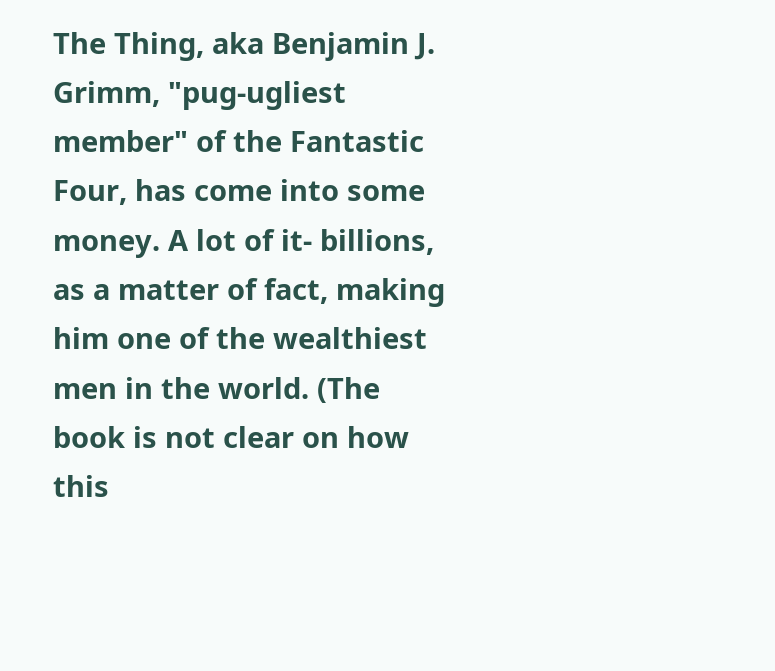The Thing, aka Benjamin J. Grimm, "pug-ugliest member" of the Fantastic Four, has come into some money. A lot of it- billions, as a matter of fact, making him one of the wealthiest men in the world. (The book is not clear on how this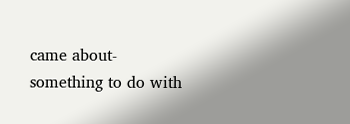came about- something to do with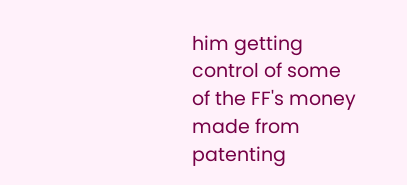him getting control of some of the FF's money made from patenting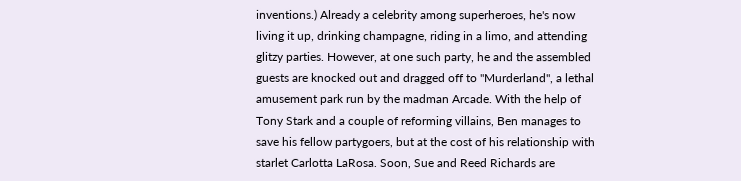inventions.) Already a celebrity among superheroes, he's now living it up, drinking champagne, riding in a limo, and attending glitzy parties. However, at one such party, he and the assembled guests are knocked out and dragged off to "Murderland", a lethal amusement park run by the madman Arcade. With the help of Tony Stark and a couple of reforming villains, Ben manages to save his fellow partygoers, but at the cost of his relationship with starlet Carlotta LaRosa. Soon, Sue and Reed Richards are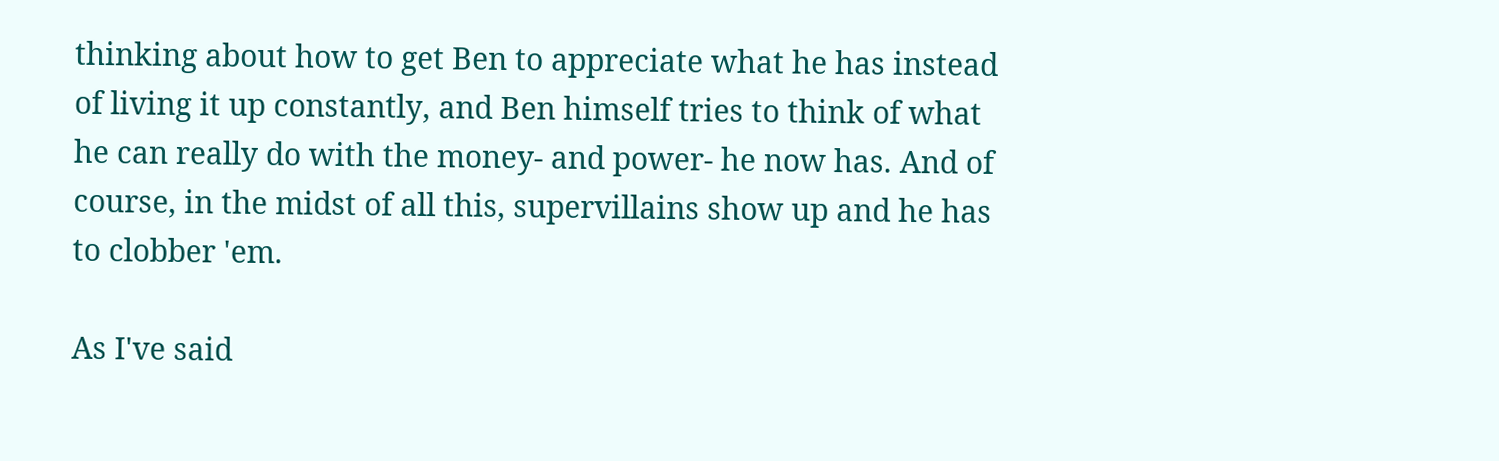thinking about how to get Ben to appreciate what he has instead of living it up constantly, and Ben himself tries to think of what he can really do with the money- and power- he now has. And of course, in the midst of all this, supervillains show up and he has to clobber 'em.

As I've said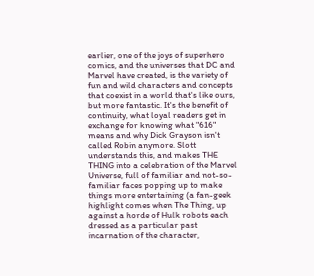earlier, one of the joys of superhero comics, and the universes that DC and Marvel have created, is the variety of fun and wild characters and concepts that coexist in a world that's like ours, but more fantastic. It's the benefit of continuity, what loyal readers get in exchange for knowing what "616" means and why Dick Grayson isn't called Robin anymore. Slott understands this, and makes THE THING into a celebration of the Marvel Universe, full of familiar and not-so-familiar faces popping up to make things more entertaining (a fan-geek highlight comes when The Thing, up against a horde of Hulk robots each dressed as a particular past incarnation of the character,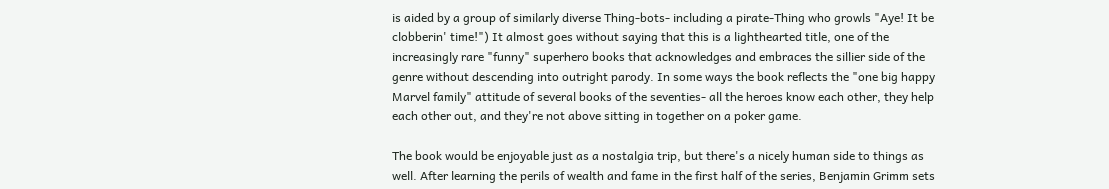is aided by a group of similarly diverse Thing-bots- including a pirate-Thing who growls "Aye! It be clobberin' time!") It almost goes without saying that this is a lighthearted title, one of the increasingly rare "funny" superhero books that acknowledges and embraces the sillier side of the genre without descending into outright parody. In some ways the book reflects the "one big happy Marvel family" attitude of several books of the seventies- all the heroes know each other, they help each other out, and they're not above sitting in together on a poker game.

The book would be enjoyable just as a nostalgia trip, but there's a nicely human side to things as well. After learning the perils of wealth and fame in the first half of the series, Benjamin Grimm sets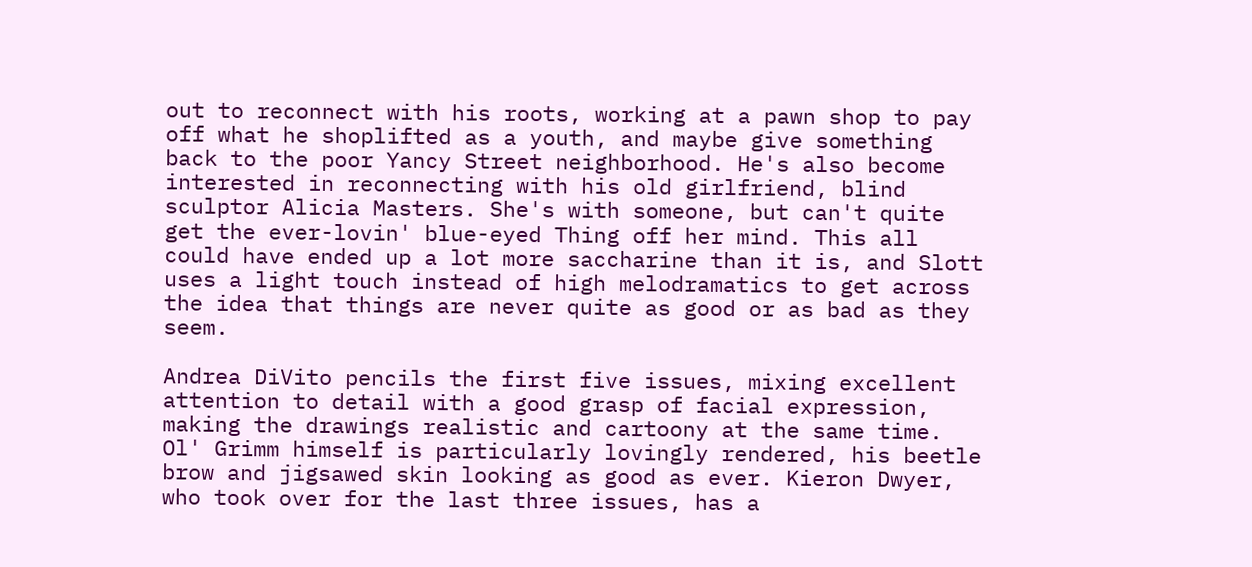out to reconnect with his roots, working at a pawn shop to pay off what he shoplifted as a youth, and maybe give something back to the poor Yancy Street neighborhood. He's also become interested in reconnecting with his old girlfriend, blind sculptor Alicia Masters. She's with someone, but can't quite get the ever-lovin' blue-eyed Thing off her mind. This all could have ended up a lot more saccharine than it is, and Slott uses a light touch instead of high melodramatics to get across the idea that things are never quite as good or as bad as they seem.

Andrea DiVito pencils the first five issues, mixing excellent attention to detail with a good grasp of facial expression, making the drawings realistic and cartoony at the same time. Ol' Grimm himself is particularly lovingly rendered, his beetle brow and jigsawed skin looking as good as ever. Kieron Dwyer, who took over for the last three issues, has a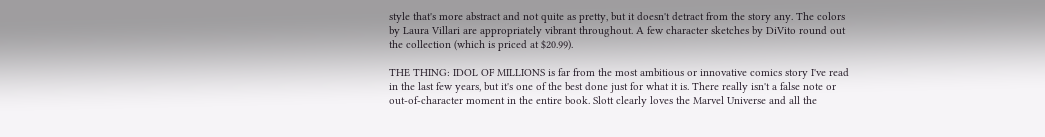style that's more abstract and not quite as pretty, but it doesn't detract from the story any. The colors by Laura Villari are appropriately vibrant throughout. A few character sketches by DiVito round out the collection (which is priced at $20.99).

THE THING: IDOL OF MILLIONS is far from the most ambitious or innovative comics story I've read in the last few years, but it's one of the best done just for what it is. There really isn't a false note or out-of-character moment in the entire book. Slott clearly loves the Marvel Universe and all the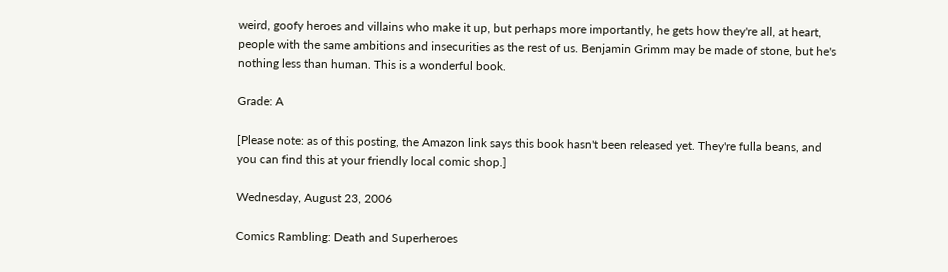weird, goofy heroes and villains who make it up, but perhaps more importantly, he gets how they're all, at heart, people with the same ambitions and insecurities as the rest of us. Benjamin Grimm may be made of stone, but he's nothing less than human. This is a wonderful book.

Grade: A

[Please note: as of this posting, the Amazon link says this book hasn't been released yet. They're fulla beans, and you can find this at your friendly local comic shop.]

Wednesday, August 23, 2006

Comics Rambling: Death and Superheroes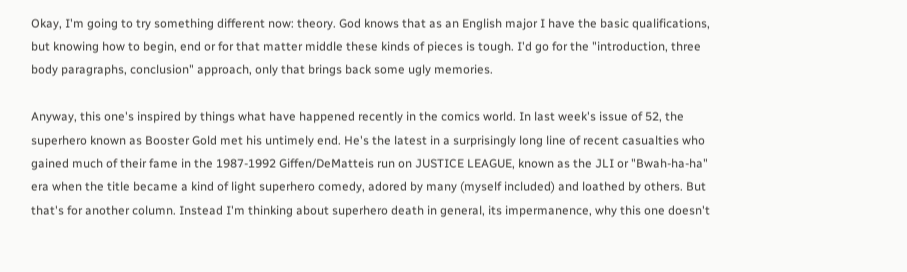Okay, I'm going to try something different now: theory. God knows that as an English major I have the basic qualifications, but knowing how to begin, end or for that matter middle these kinds of pieces is tough. I'd go for the "introduction, three body paragraphs, conclusion" approach, only that brings back some ugly memories.

Anyway, this one's inspired by things what have happened recently in the comics world. In last week's issue of 52, the superhero known as Booster Gold met his untimely end. He's the latest in a surprisingly long line of recent casualties who gained much of their fame in the 1987-1992 Giffen/DeMatteis run on JUSTICE LEAGUE, known as the JLI or "Bwah-ha-ha" era when the title became a kind of light superhero comedy, adored by many (myself included) and loathed by others. But that's for another column. Instead I'm thinking about superhero death in general, its impermanence, why this one doesn't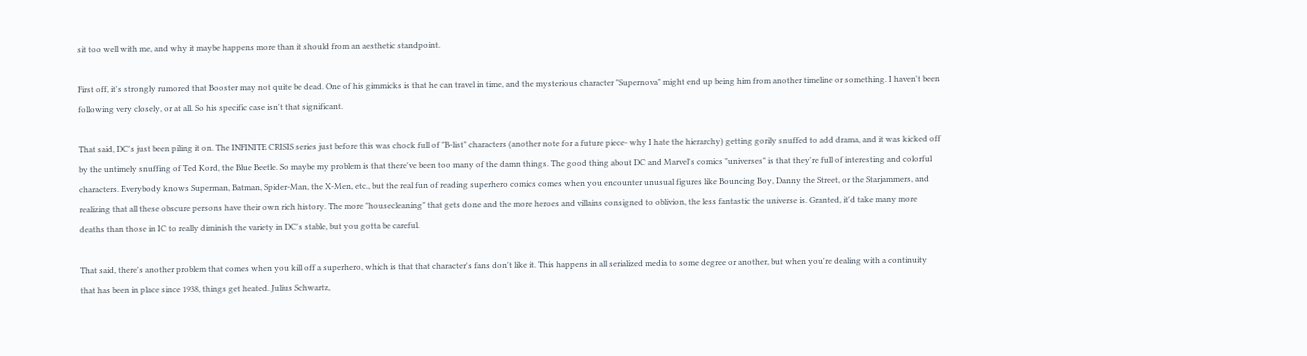sit too well with me, and why it maybe happens more than it should from an aesthetic standpoint.

First off, it's strongly rumored that Booster may not quite be dead. One of his gimmicks is that he can travel in time, and the mysterious character "Supernova" might end up being him from another timeline or something. I haven't been following very closely, or at all. So his specific case isn't that significant.

That said, DC's just been piling it on. The INFINITE CRISIS series just before this was chock full of "B-list" characters (another note for a future piece- why I hate the hierarchy) getting gorily snuffed to add drama, and it was kicked off by the untimely snuffing of Ted Kord, the Blue Beetle. So maybe my problem is that there've been too many of the damn things. The good thing about DC and Marvel's comics "universes" is that they're full of interesting and colorful characters. Everybody knows Superman, Batman, Spider-Man, the X-Men, etc., but the real fun of reading superhero comics comes when you encounter unusual figures like Bouncing Boy, Danny the Street, or the Starjammers, and realizing that all these obscure persons have their own rich history. The more "housecleaning" that gets done and the more heroes and villains consigned to oblivion, the less fantastic the universe is. Granted, it'd take many more deaths than those in IC to really diminish the variety in DC's stable, but you gotta be careful.

That said, there's another problem that comes when you kill off a superhero, which is that that character's fans don't like it. This happens in all serialized media to some degree or another, but when you're dealing with a continuity that has been in place since 1938, things get heated. Julius Schwartz,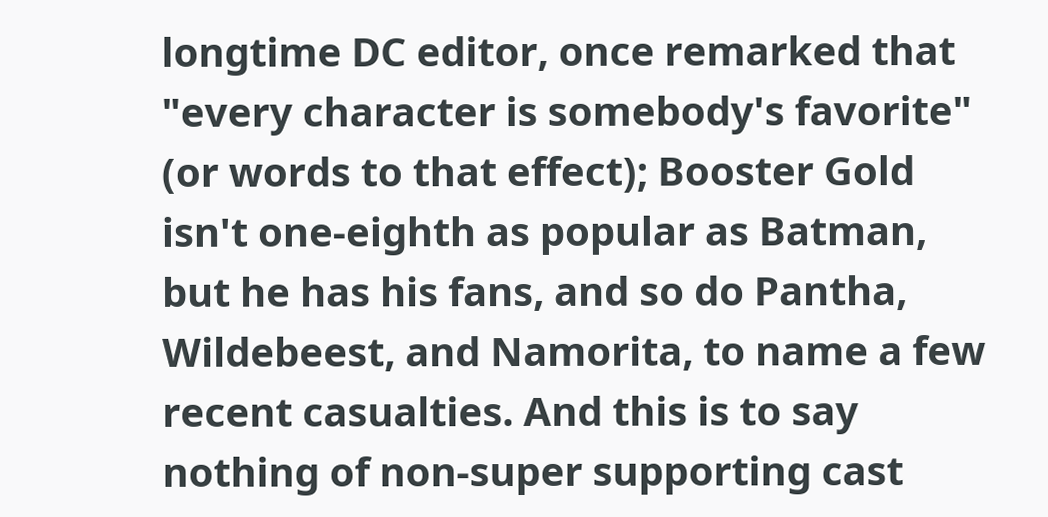longtime DC editor, once remarked that "every character is somebody's favorite" (or words to that effect); Booster Gold isn't one-eighth as popular as Batman, but he has his fans, and so do Pantha, Wildebeest, and Namorita, to name a few recent casualties. And this is to say nothing of non-super supporting cast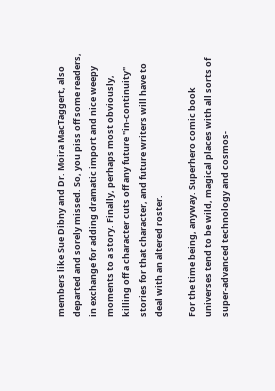members like Sue Dibny and Dr. Moira MacTaggert, also departed and sorely missed. So, you piss off some readers, in exchange for adding dramatic import and nice weepy moments to a story. Finally, perhaps most obviously, killing off a character cuts off any future "in-continuity" stories for that character, and future writers will have to deal with an altered roster.

For the time being, anyway. Superhero comic book universes tend to be wild, magical places with all sorts of super-advanced technology and cosmos-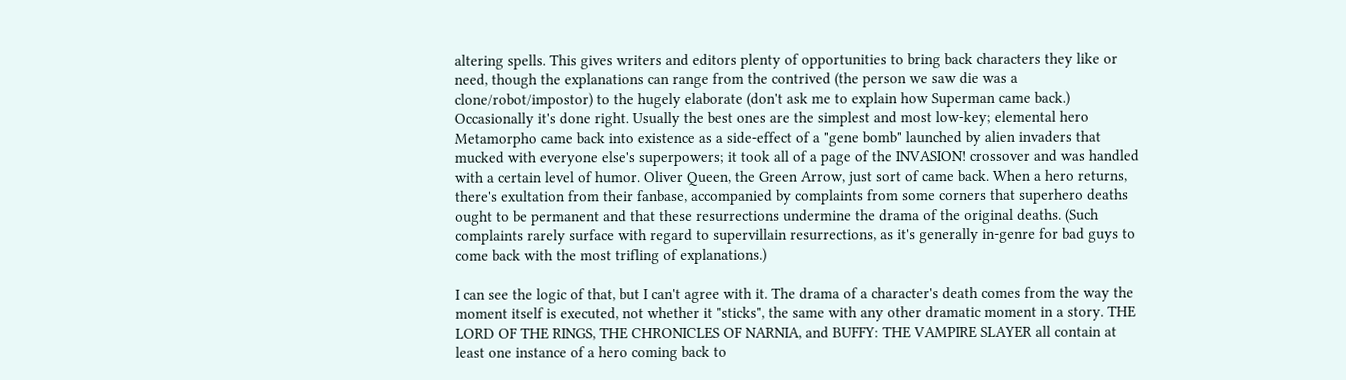altering spells. This gives writers and editors plenty of opportunities to bring back characters they like or need, though the explanations can range from the contrived (the person we saw die was a clone/robot/impostor) to the hugely elaborate (don't ask me to explain how Superman came back.) Occasionally it's done right. Usually the best ones are the simplest and most low-key; elemental hero Metamorpho came back into existence as a side-effect of a "gene bomb" launched by alien invaders that mucked with everyone else's superpowers; it took all of a page of the INVASION! crossover and was handled with a certain level of humor. Oliver Queen, the Green Arrow, just sort of came back. When a hero returns, there's exultation from their fanbase, accompanied by complaints from some corners that superhero deaths ought to be permanent and that these resurrections undermine the drama of the original deaths. (Such complaints rarely surface with regard to supervillain resurrections, as it's generally in-genre for bad guys to come back with the most trifling of explanations.)

I can see the logic of that, but I can't agree with it. The drama of a character's death comes from the way the moment itself is executed, not whether it "sticks", the same with any other dramatic moment in a story. THE LORD OF THE RINGS, THE CHRONICLES OF NARNIA, and BUFFY: THE VAMPIRE SLAYER all contain at least one instance of a hero coming back to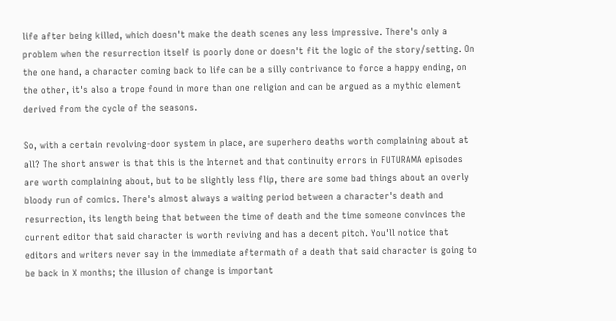life after being killed, which doesn't make the death scenes any less impressive. There's only a problem when the resurrection itself is poorly done or doesn't fit the logic of the story/setting. On the one hand, a character coming back to life can be a silly contrivance to force a happy ending, on the other, it's also a trope found in more than one religion and can be argued as a mythic element derived from the cycle of the seasons.

So, with a certain revolving-door system in place, are superhero deaths worth complaining about at all? The short answer is that this is the Internet and that continuity errors in FUTURAMA episodes are worth complaining about, but to be slightly less flip, there are some bad things about an overly bloody run of comics. There's almost always a waiting period between a character's death and resurrection, its length being that between the time of death and the time someone convinces the current editor that said character is worth reviving and has a decent pitch. You'll notice that editors and writers never say in the immediate aftermath of a death that said character is going to be back in X months; the illusion of change is important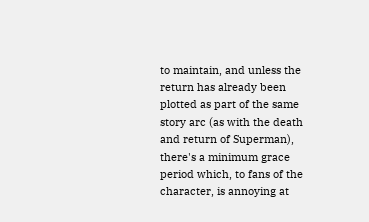to maintain, and unless the return has already been plotted as part of the same story arc (as with the death and return of Superman), there's a minimum grace period which, to fans of the character, is annoying at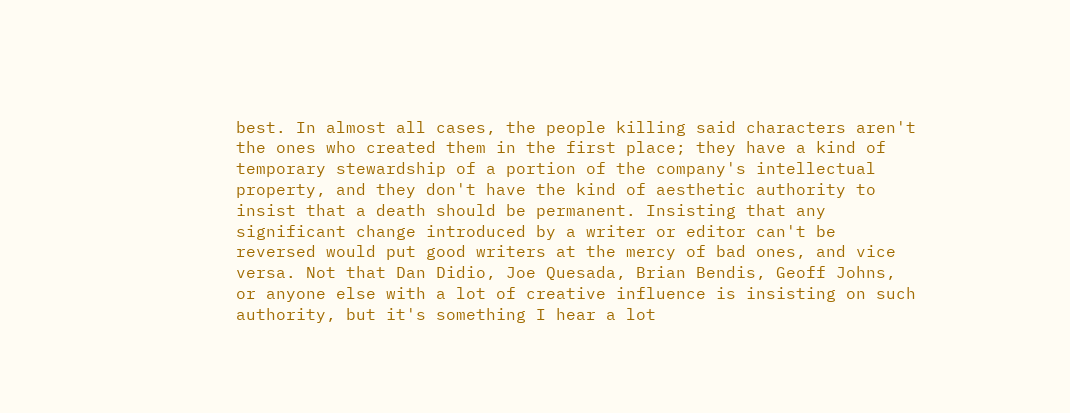best. In almost all cases, the people killing said characters aren't the ones who created them in the first place; they have a kind of temporary stewardship of a portion of the company's intellectual property, and they don't have the kind of aesthetic authority to insist that a death should be permanent. Insisting that any significant change introduced by a writer or editor can't be reversed would put good writers at the mercy of bad ones, and vice versa. Not that Dan Didio, Joe Quesada, Brian Bendis, Geoff Johns, or anyone else with a lot of creative influence is insisting on such authority, but it's something I hear a lot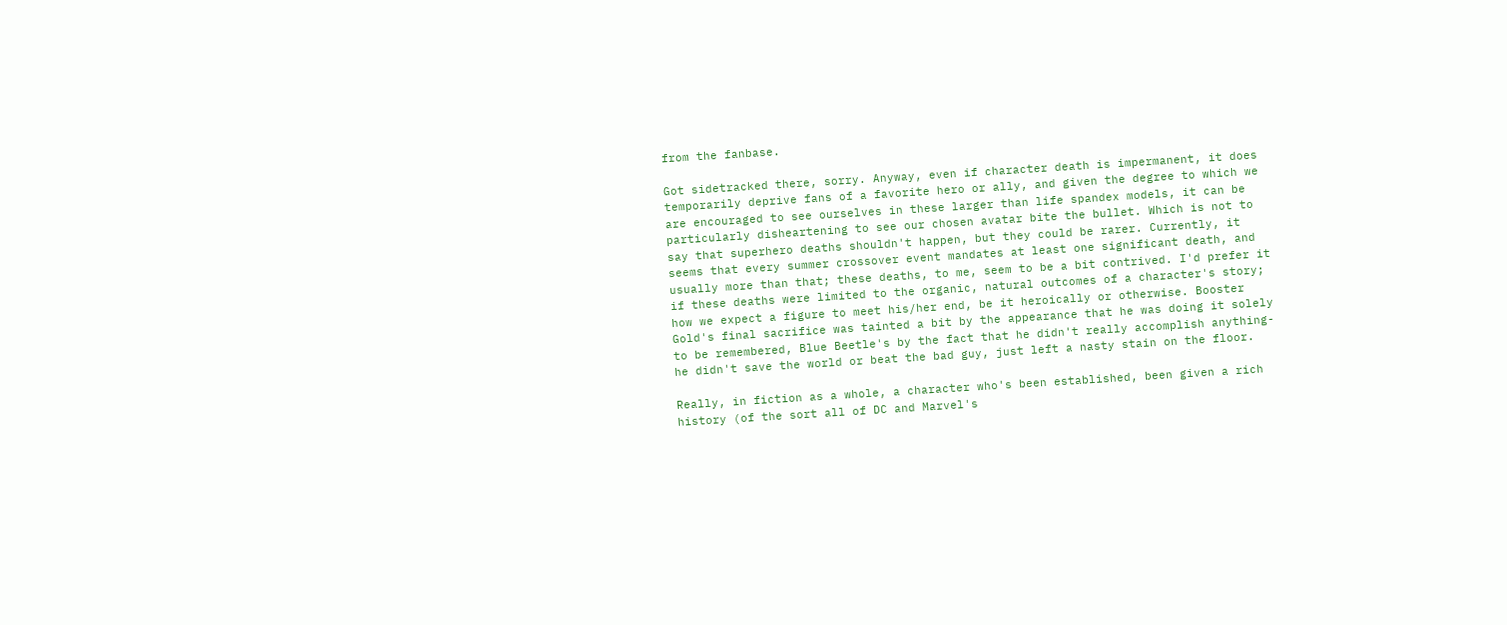from the fanbase.

Got sidetracked there, sorry. Anyway, even if character death is impermanent, it does temporarily deprive fans of a favorite hero or ally, and given the degree to which we are encouraged to see ourselves in these larger than life spandex models, it can be particularly disheartening to see our chosen avatar bite the bullet. Which is not to say that superhero deaths shouldn't happen, but they could be rarer. Currently, it seems that every summer crossover event mandates at least one significant death, and usually more than that; these deaths, to me, seem to be a bit contrived. I'd prefer it if these deaths were limited to the organic, natural outcomes of a character's story; how we expect a figure to meet his/her end, be it heroically or otherwise. Booster Gold's final sacrifice was tainted a bit by the appearance that he was doing it solely to be remembered, Blue Beetle's by the fact that he didn't really accomplish anything- he didn't save the world or beat the bad guy, just left a nasty stain on the floor.

Really, in fiction as a whole, a character who's been established, been given a rich history (of the sort all of DC and Marvel's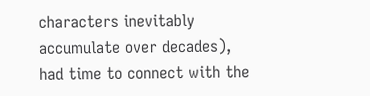characters inevitably accumulate over decades), had time to connect with the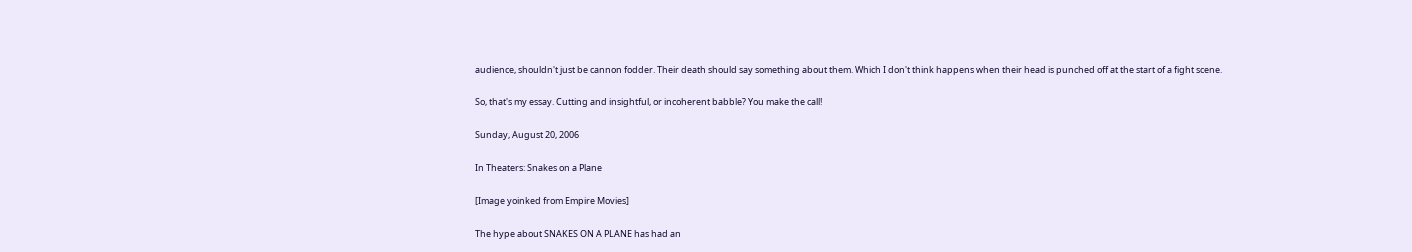audience, shouldn't just be cannon fodder. Their death should say something about them. Which I don't think happens when their head is punched off at the start of a fight scene.

So, that's my essay. Cutting and insightful, or incoherent babble? You make the call!

Sunday, August 20, 2006

In Theaters: Snakes on a Plane

[Image yoinked from Empire Movies]

The hype about SNAKES ON A PLANE has had an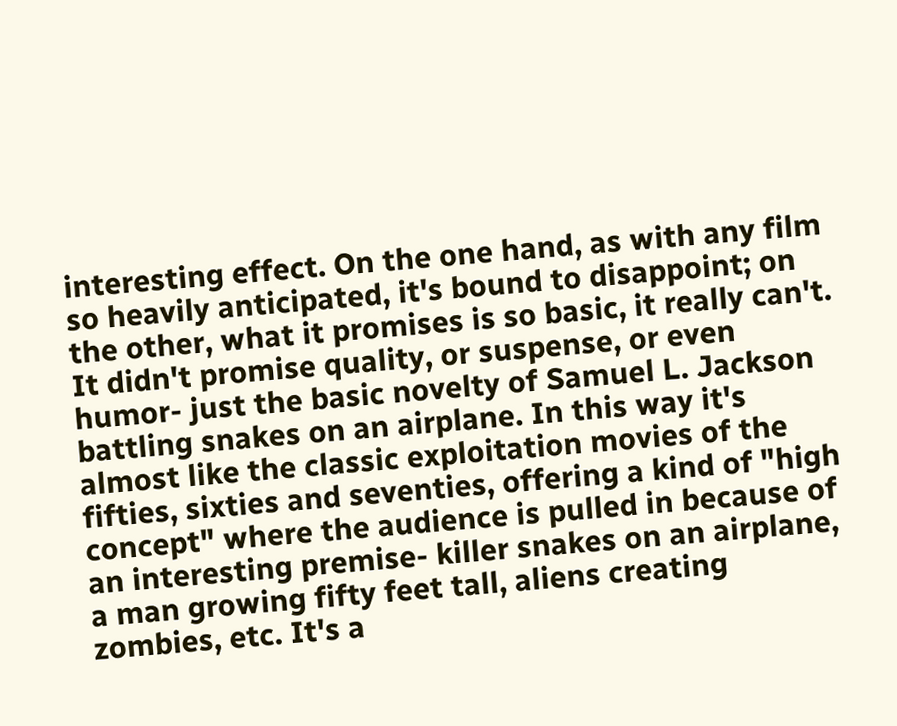interesting effect. On the one hand, as with any film so heavily anticipated, it's bound to disappoint; on the other, what it promises is so basic, it really can't. It didn't promise quality, or suspense, or even humor- just the basic novelty of Samuel L. Jackson battling snakes on an airplane. In this way it's almost like the classic exploitation movies of the fifties, sixties and seventies, offering a kind of "high concept" where the audience is pulled in because of an interesting premise- killer snakes on an airplane, a man growing fifty feet tall, aliens creating zombies, etc. It's a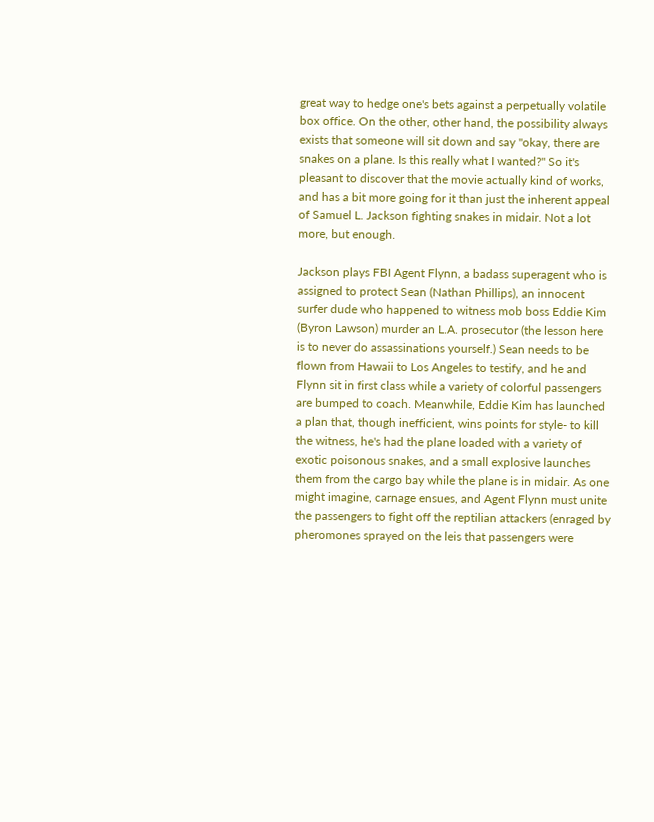great way to hedge one's bets against a perpetually volatile box office. On the other, other hand, the possibility always exists that someone will sit down and say "okay, there are snakes on a plane. Is this really what I wanted?" So it's pleasant to discover that the movie actually kind of works, and has a bit more going for it than just the inherent appeal of Samuel L. Jackson fighting snakes in midair. Not a lot more, but enough.

Jackson plays FBI Agent Flynn, a badass superagent who is assigned to protect Sean (Nathan Phillips), an innocent surfer dude who happened to witness mob boss Eddie Kim (Byron Lawson) murder an L.A. prosecutor (the lesson here is to never do assassinations yourself.) Sean needs to be flown from Hawaii to Los Angeles to testify, and he and Flynn sit in first class while a variety of colorful passengers are bumped to coach. Meanwhile, Eddie Kim has launched a plan that, though inefficient, wins points for style- to kill the witness, he's had the plane loaded with a variety of exotic poisonous snakes, and a small explosive launches them from the cargo bay while the plane is in midair. As one might imagine, carnage ensues, and Agent Flynn must unite the passengers to fight off the reptilian attackers (enraged by pheromones sprayed on the leis that passengers were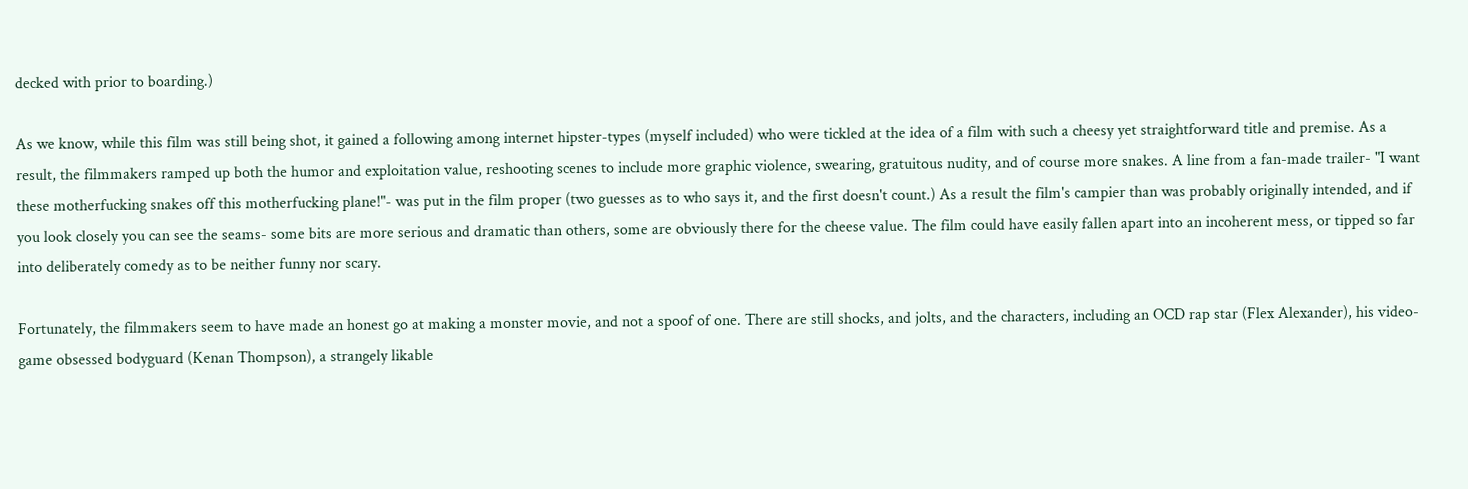decked with prior to boarding.)

As we know, while this film was still being shot, it gained a following among internet hipster-types (myself included) who were tickled at the idea of a film with such a cheesy yet straightforward title and premise. As a result, the filmmakers ramped up both the humor and exploitation value, reshooting scenes to include more graphic violence, swearing, gratuitous nudity, and of course more snakes. A line from a fan-made trailer- "I want these motherfucking snakes off this motherfucking plane!"- was put in the film proper (two guesses as to who says it, and the first doesn't count.) As a result the film's campier than was probably originally intended, and if you look closely you can see the seams- some bits are more serious and dramatic than others, some are obviously there for the cheese value. The film could have easily fallen apart into an incoherent mess, or tipped so far into deliberately comedy as to be neither funny nor scary.

Fortunately, the filmmakers seem to have made an honest go at making a monster movie, and not a spoof of one. There are still shocks, and jolts, and the characters, including an OCD rap star (Flex Alexander), his video-game obsessed bodyguard (Kenan Thompson), a strangely likable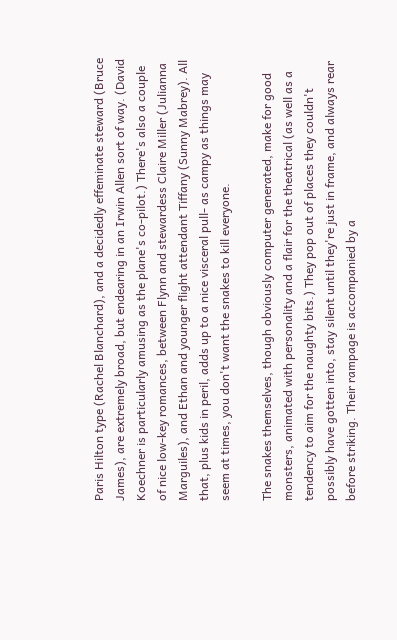Paris Hilton type (Rachel Blanchard), and a decidedly effeminate steward (Bruce James), are extremely broad, but endearing in an Irwin Allen sort of way. (David Koechner is particularly amusing as the plane's co-pilot.) There's also a couple of nice low-key romances, between Flynn and stewardess Claire Miller (Julianna Marguiles), and Ethan and younger flight attendant Tiffany (Sunny Mabrey). All that, plus kids in peril, adds up to a nice visceral pull- as campy as things may seem at times, you don't want the snakes to kill everyone.

The snakes themselves, though obviously computer generated, make for good monsters, animated with personality and a flair for the theatrical (as well as a tendency to aim for the naughty bits.) They pop out of places they couldn't possibly have gotten into, stay silent until they're just in frame, and always rear before striking. Their rampage is accompanied by a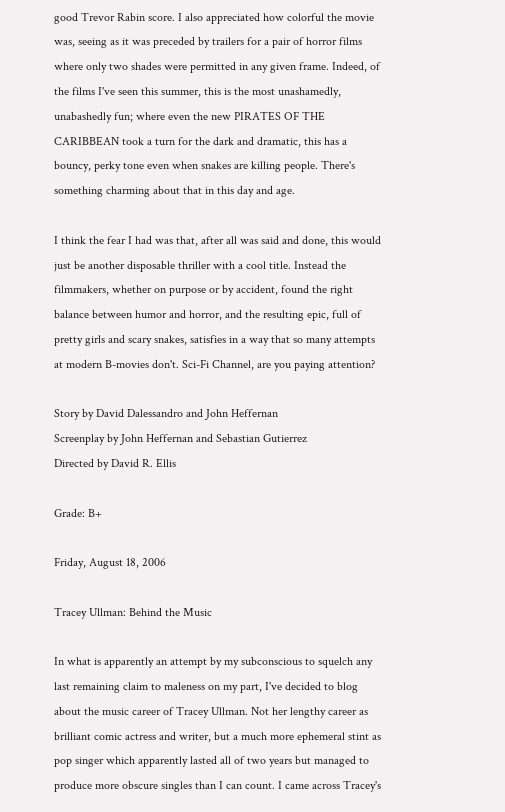good Trevor Rabin score. I also appreciated how colorful the movie was, seeing as it was preceded by trailers for a pair of horror films where only two shades were permitted in any given frame. Indeed, of the films I've seen this summer, this is the most unashamedly, unabashedly fun; where even the new PIRATES OF THE CARIBBEAN took a turn for the dark and dramatic, this has a bouncy, perky tone even when snakes are killing people. There's something charming about that in this day and age.

I think the fear I had was that, after all was said and done, this would just be another disposable thriller with a cool title. Instead the filmmakers, whether on purpose or by accident, found the right balance between humor and horror, and the resulting epic, full of pretty girls and scary snakes, satisfies in a way that so many attempts at modern B-movies don't. Sci-Fi Channel, are you paying attention?

Story by David Dalessandro and John Heffernan
Screenplay by John Heffernan and Sebastian Gutierrez
Directed by David R. Ellis

Grade: B+

Friday, August 18, 2006

Tracey Ullman: Behind the Music

In what is apparently an attempt by my subconscious to squelch any last remaining claim to maleness on my part, I've decided to blog about the music career of Tracey Ullman. Not her lengthy career as brilliant comic actress and writer, but a much more ephemeral stint as pop singer which apparently lasted all of two years but managed to produce more obscure singles than I can count. I came across Tracey's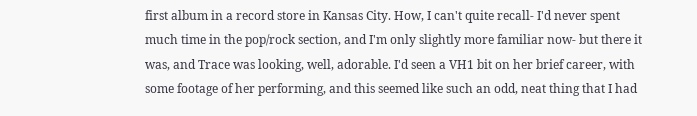first album in a record store in Kansas City. How, I can't quite recall- I'd never spent much time in the pop/rock section, and I'm only slightly more familiar now- but there it was, and Trace was looking, well, adorable. I'd seen a VH1 bit on her brief career, with some footage of her performing, and this seemed like such an odd, neat thing that I had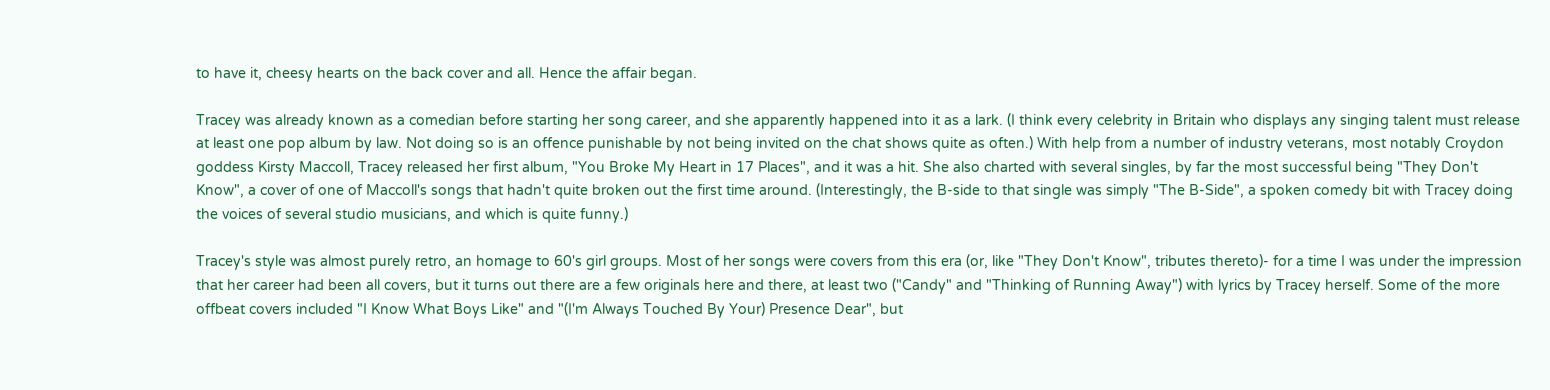to have it, cheesy hearts on the back cover and all. Hence the affair began.

Tracey was already known as a comedian before starting her song career, and she apparently happened into it as a lark. (I think every celebrity in Britain who displays any singing talent must release at least one pop album by law. Not doing so is an offence punishable by not being invited on the chat shows quite as often.) With help from a number of industry veterans, most notably Croydon goddess Kirsty Maccoll, Tracey released her first album, "You Broke My Heart in 17 Places", and it was a hit. She also charted with several singles, by far the most successful being "They Don't Know", a cover of one of Maccoll's songs that hadn't quite broken out the first time around. (Interestingly, the B-side to that single was simply "The B-Side", a spoken comedy bit with Tracey doing the voices of several studio musicians, and which is quite funny.)

Tracey's style was almost purely retro, an homage to 60's girl groups. Most of her songs were covers from this era (or, like "They Don't Know", tributes thereto)- for a time I was under the impression that her career had been all covers, but it turns out there are a few originals here and there, at least two ("Candy" and "Thinking of Running Away") with lyrics by Tracey herself. Some of the more offbeat covers included "I Know What Boys Like" and "(I'm Always Touched By Your) Presence Dear", but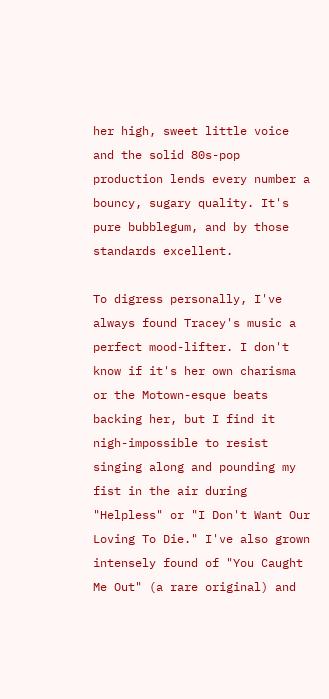her high, sweet little voice and the solid 80s-pop production lends every number a bouncy, sugary quality. It's pure bubblegum, and by those standards excellent.

To digress personally, I've always found Tracey's music a perfect mood-lifter. I don't know if it's her own charisma or the Motown-esque beats backing her, but I find it nigh-impossible to resist singing along and pounding my fist in the air during "Helpless" or "I Don't Want Our Loving To Die." I've also grown intensely found of "You Caught Me Out" (a rare original) and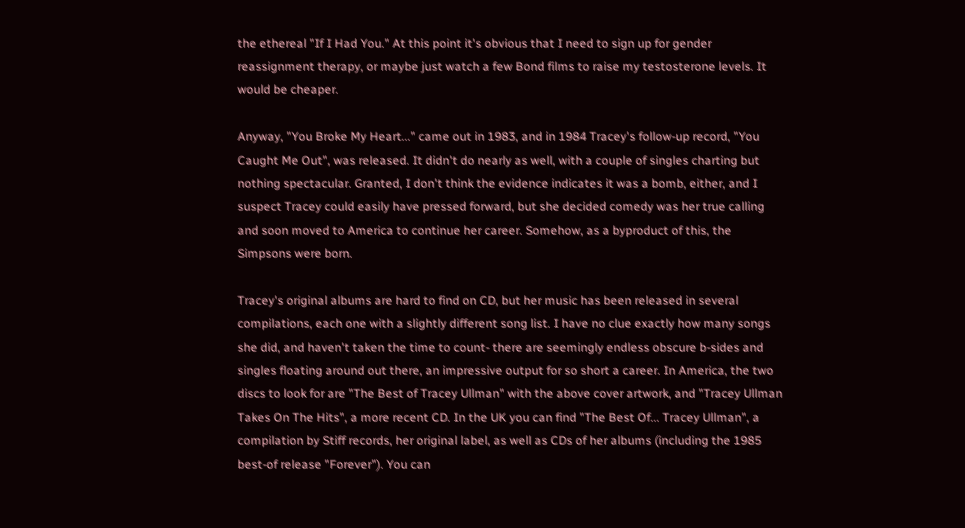the ethereal "If I Had You." At this point it's obvious that I need to sign up for gender reassignment therapy, or maybe just watch a few Bond films to raise my testosterone levels. It would be cheaper.

Anyway, "You Broke My Heart..." came out in 1983, and in 1984 Tracey's follow-up record, "You Caught Me Out", was released. It didn't do nearly as well, with a couple of singles charting but nothing spectacular. Granted, I don't think the evidence indicates it was a bomb, either, and I suspect Tracey could easily have pressed forward, but she decided comedy was her true calling and soon moved to America to continue her career. Somehow, as a byproduct of this, the Simpsons were born.

Tracey's original albums are hard to find on CD, but her music has been released in several compilations, each one with a slightly different song list. I have no clue exactly how many songs she did, and haven't taken the time to count- there are seemingly endless obscure b-sides and singles floating around out there, an impressive output for so short a career. In America, the two discs to look for are "The Best of Tracey Ullman" with the above cover artwork, and "Tracey Ullman Takes On The Hits", a more recent CD. In the UK you can find "The Best Of... Tracey Ullman", a compilation by Stiff records, her original label, as well as CDs of her albums (including the 1985 best-of release "Forever"). You can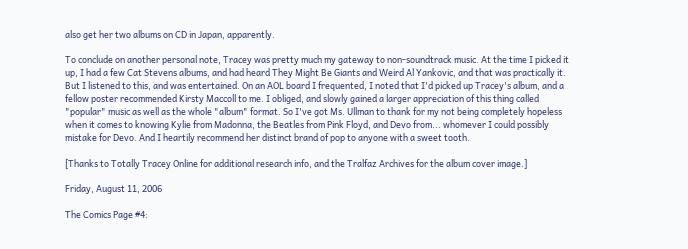also get her two albums on CD in Japan, apparently.

To conclude on another personal note, Tracey was pretty much my gateway to non-soundtrack music. At the time I picked it up, I had a few Cat Stevens albums, and had heard They Might Be Giants and Weird Al Yankovic, and that was practically it. But I listened to this, and was entertained. On an AOL board I frequented, I noted that I'd picked up Tracey's album, and a fellow poster recommended Kirsty Maccoll to me. I obliged, and slowly gained a larger appreciation of this thing called "popular" music as well as the whole "album" format. So I've got Ms. Ullman to thank for my not being completely hopeless when it comes to knowing Kylie from Madonna, the Beatles from Pink Floyd, and Devo from... whomever I could possibly mistake for Devo. And I heartily recommend her distinct brand of pop to anyone with a sweet tooth.

[Thanks to Totally Tracey Online for additional research info, and the Tralfaz Archives for the album cover image.]

Friday, August 11, 2006

The Comics Page #4: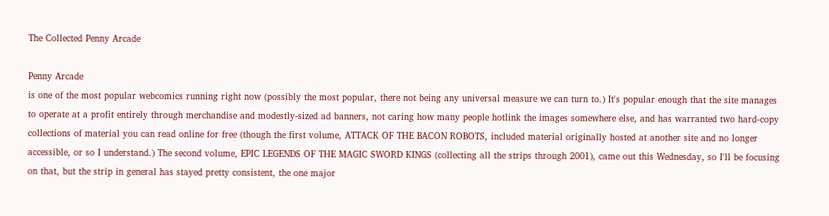The Collected Penny Arcade

Penny Arcade
is one of the most popular webcomics running right now (possibly the most popular, there not being any universal measure we can turn to.) It's popular enough that the site manages to operate at a profit entirely through merchandise and modestly-sized ad banners, not caring how many people hotlink the images somewhere else, and has warranted two hard-copy collections of material you can read online for free (though the first volume, ATTACK OF THE BACON ROBOTS, included material originally hosted at another site and no longer accessible, or so I understand.) The second volume, EPIC LEGENDS OF THE MAGIC SWORD KINGS (collecting all the strips through 2001), came out this Wednesday, so I'll be focusing on that, but the strip in general has stayed pretty consistent, the one major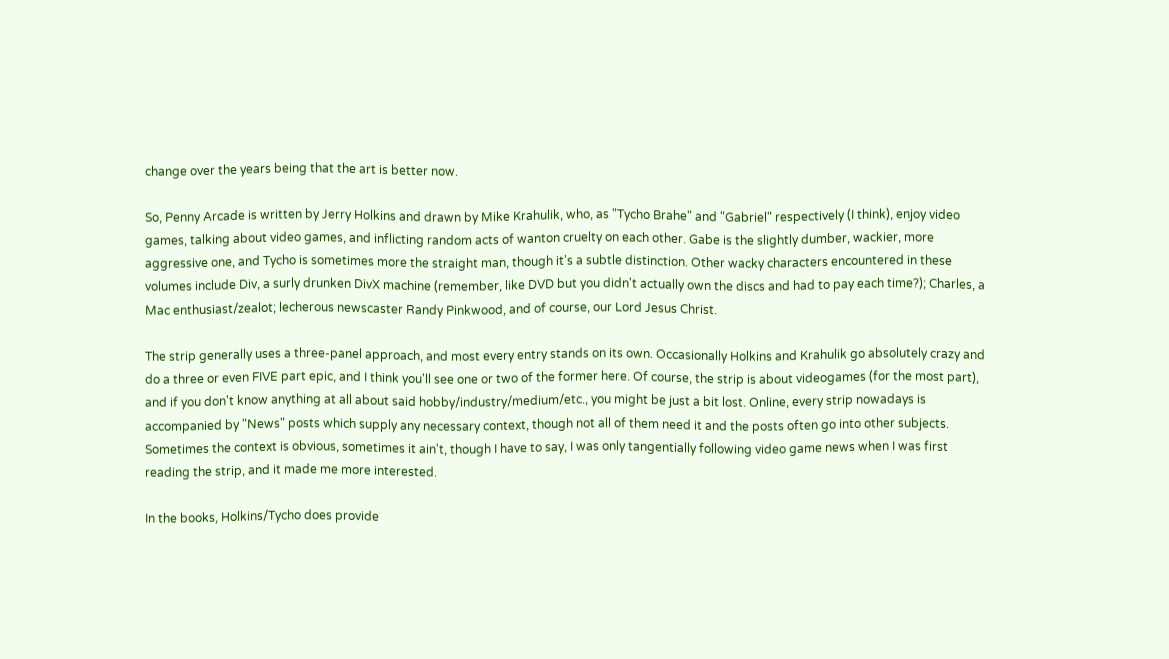change over the years being that the art is better now.

So, Penny Arcade is written by Jerry Holkins and drawn by Mike Krahulik, who, as "Tycho Brahe" and "Gabriel" respectively (I think), enjoy video games, talking about video games, and inflicting random acts of wanton cruelty on each other. Gabe is the slightly dumber, wackier, more aggressive one, and Tycho is sometimes more the straight man, though it's a subtle distinction. Other wacky characters encountered in these volumes include Div, a surly drunken DivX machine (remember, like DVD but you didn't actually own the discs and had to pay each time?); Charles, a Mac enthusiast/zealot; lecherous newscaster Randy Pinkwood, and of course, our Lord Jesus Christ.

The strip generally uses a three-panel approach, and most every entry stands on its own. Occasionally Holkins and Krahulik go absolutely crazy and do a three or even FIVE part epic, and I think you'll see one or two of the former here. Of course, the strip is about videogames (for the most part), and if you don't know anything at all about said hobby/industry/medium/etc., you might be just a bit lost. Online, every strip nowadays is accompanied by "News" posts which supply any necessary context, though not all of them need it and the posts often go into other subjects. Sometimes the context is obvious, sometimes it ain't, though I have to say, I was only tangentially following video game news when I was first reading the strip, and it made me more interested.

In the books, Holkins/Tycho does provide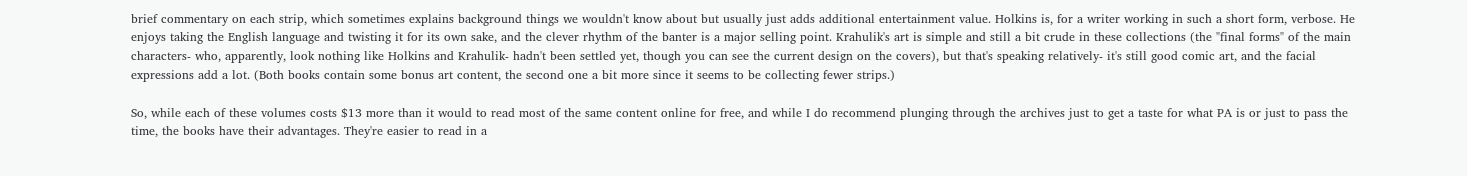brief commentary on each strip, which sometimes explains background things we wouldn't know about but usually just adds additional entertainment value. Holkins is, for a writer working in such a short form, verbose. He enjoys taking the English language and twisting it for its own sake, and the clever rhythm of the banter is a major selling point. Krahulik's art is simple and still a bit crude in these collections (the "final forms" of the main characters- who, apparently, look nothing like Holkins and Krahulik- hadn't been settled yet, though you can see the current design on the covers), but that's speaking relatively- it's still good comic art, and the facial expressions add a lot. (Both books contain some bonus art content, the second one a bit more since it seems to be collecting fewer strips.)

So, while each of these volumes costs $13 more than it would to read most of the same content online for free, and while I do recommend plunging through the archives just to get a taste for what PA is or just to pass the time, the books have their advantages. They're easier to read in a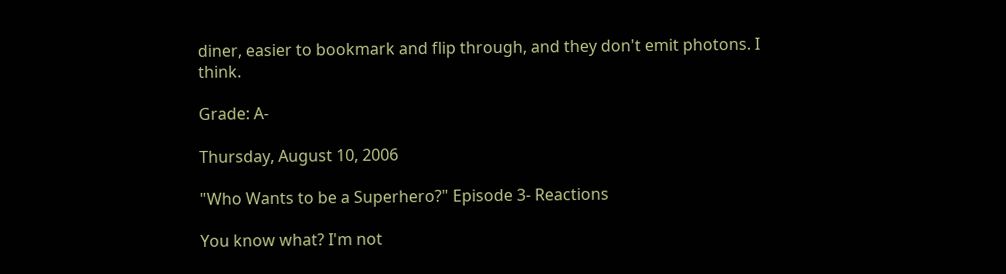diner, easier to bookmark and flip through, and they don't emit photons. I think.

Grade: A-

Thursday, August 10, 2006

"Who Wants to be a Superhero?" Episode 3- Reactions

You know what? I'm not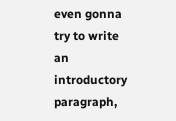even gonna try to write an introductory paragraph,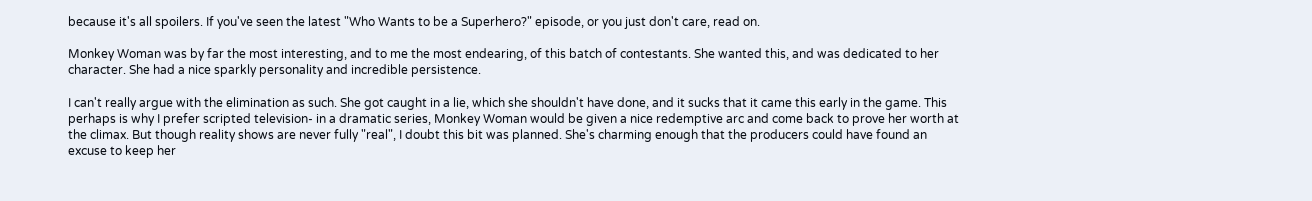because it's all spoilers. If you've seen the latest "Who Wants to be a Superhero?" episode, or you just don't care, read on.

Monkey Woman was by far the most interesting, and to me the most endearing, of this batch of contestants. She wanted this, and was dedicated to her character. She had a nice sparkly personality and incredible persistence.

I can't really argue with the elimination as such. She got caught in a lie, which she shouldn't have done, and it sucks that it came this early in the game. This perhaps is why I prefer scripted television- in a dramatic series, Monkey Woman would be given a nice redemptive arc and come back to prove her worth at the climax. But though reality shows are never fully "real", I doubt this bit was planned. She's charming enough that the producers could have found an excuse to keep her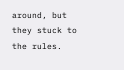around, but they stuck to the rules.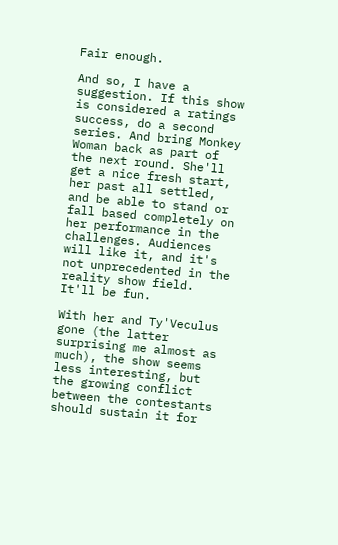Fair enough.

And so, I have a suggestion. If this show is considered a ratings success, do a second series. And bring Monkey Woman back as part of the next round. She'll get a nice fresh start, her past all settled, and be able to stand or fall based completely on her performance in the challenges. Audiences will like it, and it's not unprecedented in the reality show field. It'll be fun.

With her and Ty'Veculus gone (the latter surprising me almost as much), the show seems less interesting, but the growing conflict between the contestants should sustain it for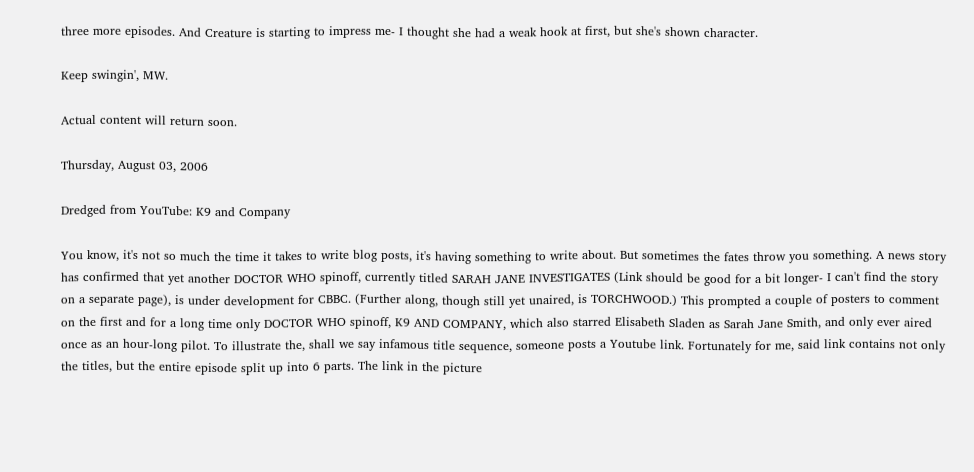three more episodes. And Creature is starting to impress me- I thought she had a weak hook at first, but she's shown character.

Keep swingin', MW.

Actual content will return soon.

Thursday, August 03, 2006

Dredged from YouTube: K9 and Company

You know, it's not so much the time it takes to write blog posts, it's having something to write about. But sometimes the fates throw you something. A news story has confirmed that yet another DOCTOR WHO spinoff, currently titled SARAH JANE INVESTIGATES (Link should be good for a bit longer- I can't find the story on a separate page), is under development for CBBC. (Further along, though still yet unaired, is TORCHWOOD.) This prompted a couple of posters to comment on the first and for a long time only DOCTOR WHO spinoff, K9 AND COMPANY, which also starred Elisabeth Sladen as Sarah Jane Smith, and only ever aired once as an hour-long pilot. To illustrate the, shall we say infamous title sequence, someone posts a Youtube link. Fortunately for me, said link contains not only the titles, but the entire episode split up into 6 parts. The link in the picture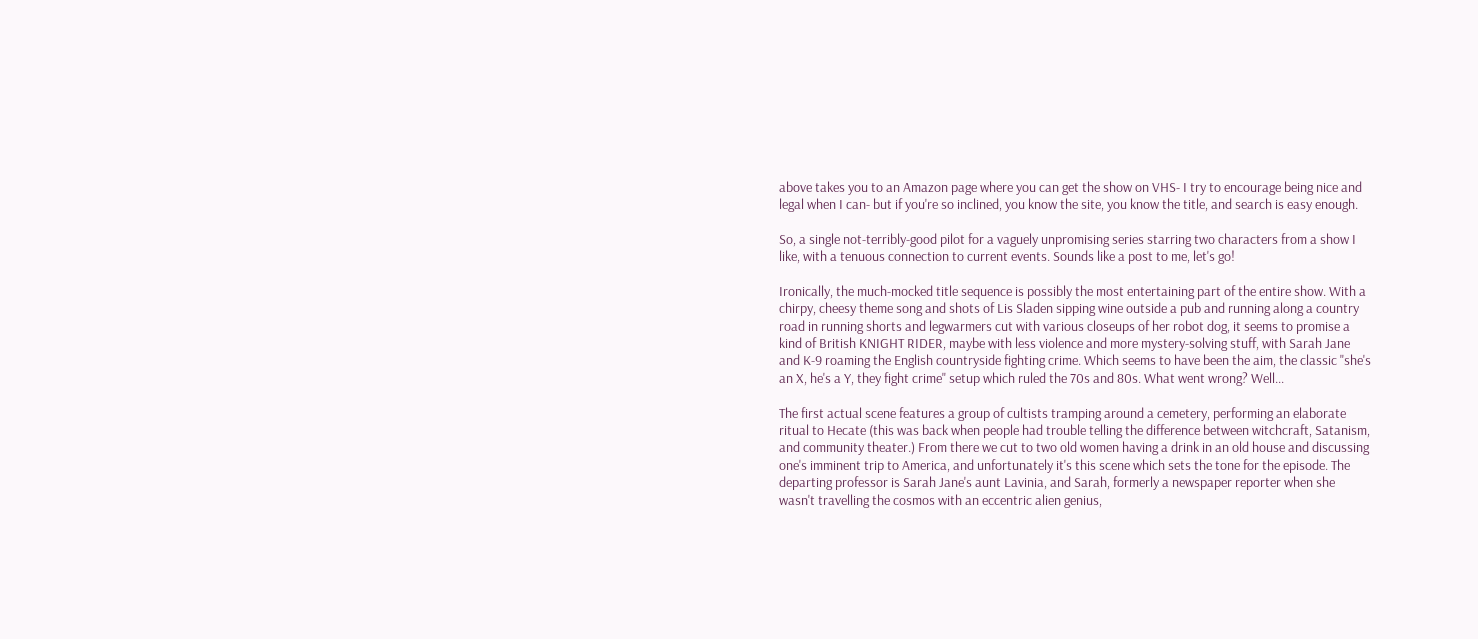above takes you to an Amazon page where you can get the show on VHS- I try to encourage being nice and legal when I can- but if you're so inclined, you know the site, you know the title, and search is easy enough.

So, a single not-terribly-good pilot for a vaguely unpromising series starring two characters from a show I like, with a tenuous connection to current events. Sounds like a post to me, let's go!

Ironically, the much-mocked title sequence is possibly the most entertaining part of the entire show. With a chirpy, cheesy theme song and shots of Lis Sladen sipping wine outside a pub and running along a country road in running shorts and legwarmers cut with various closeups of her robot dog, it seems to promise a kind of British KNIGHT RIDER, maybe with less violence and more mystery-solving stuff, with Sarah Jane and K-9 roaming the English countryside fighting crime. Which seems to have been the aim, the classic "she's an X, he's a Y, they fight crime" setup which ruled the 70s and 80s. What went wrong? Well...

The first actual scene features a group of cultists tramping around a cemetery, performing an elaborate ritual to Hecate (this was back when people had trouble telling the difference between witchcraft, Satanism, and community theater.) From there we cut to two old women having a drink in an old house and discussing one's imminent trip to America, and unfortunately it's this scene which sets the tone for the episode. The departing professor is Sarah Jane's aunt Lavinia, and Sarah, formerly a newspaper reporter when she wasn't travelling the cosmos with an eccentric alien genius,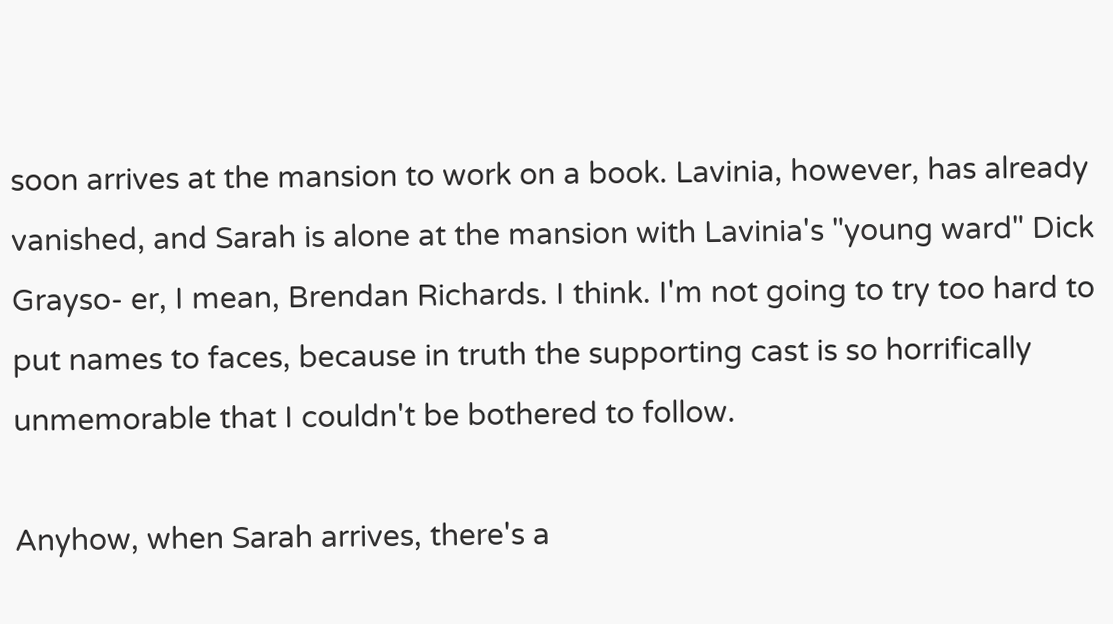soon arrives at the mansion to work on a book. Lavinia, however, has already vanished, and Sarah is alone at the mansion with Lavinia's "young ward" Dick Grayso- er, I mean, Brendan Richards. I think. I'm not going to try too hard to put names to faces, because in truth the supporting cast is so horrifically unmemorable that I couldn't be bothered to follow.

Anyhow, when Sarah arrives, there's a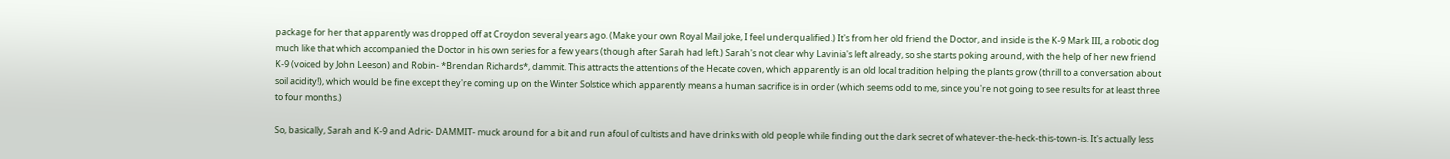package for her that apparently was dropped off at Croydon several years ago. (Make your own Royal Mail joke, I feel underqualified.) It's from her old friend the Doctor, and inside is the K-9 Mark III, a robotic dog much like that which accompanied the Doctor in his own series for a few years (though after Sarah had left.) Sarah's not clear why Lavinia's left already, so she starts poking around, with the help of her new friend K-9 (voiced by John Leeson) and Robin- *Brendan Richards*, dammit. This attracts the attentions of the Hecate coven, which apparently is an old local tradition helping the plants grow (thrill to a conversation about soil acidity!), which would be fine except they're coming up on the Winter Solstice which apparently means a human sacrifice is in order (which seems odd to me, since you're not going to see results for at least three to four months.)

So, basically, Sarah and K-9 and Adric- DAMMIT- muck around for a bit and run afoul of cultists and have drinks with old people while finding out the dark secret of whatever-the-heck-this-town-is. It's actually less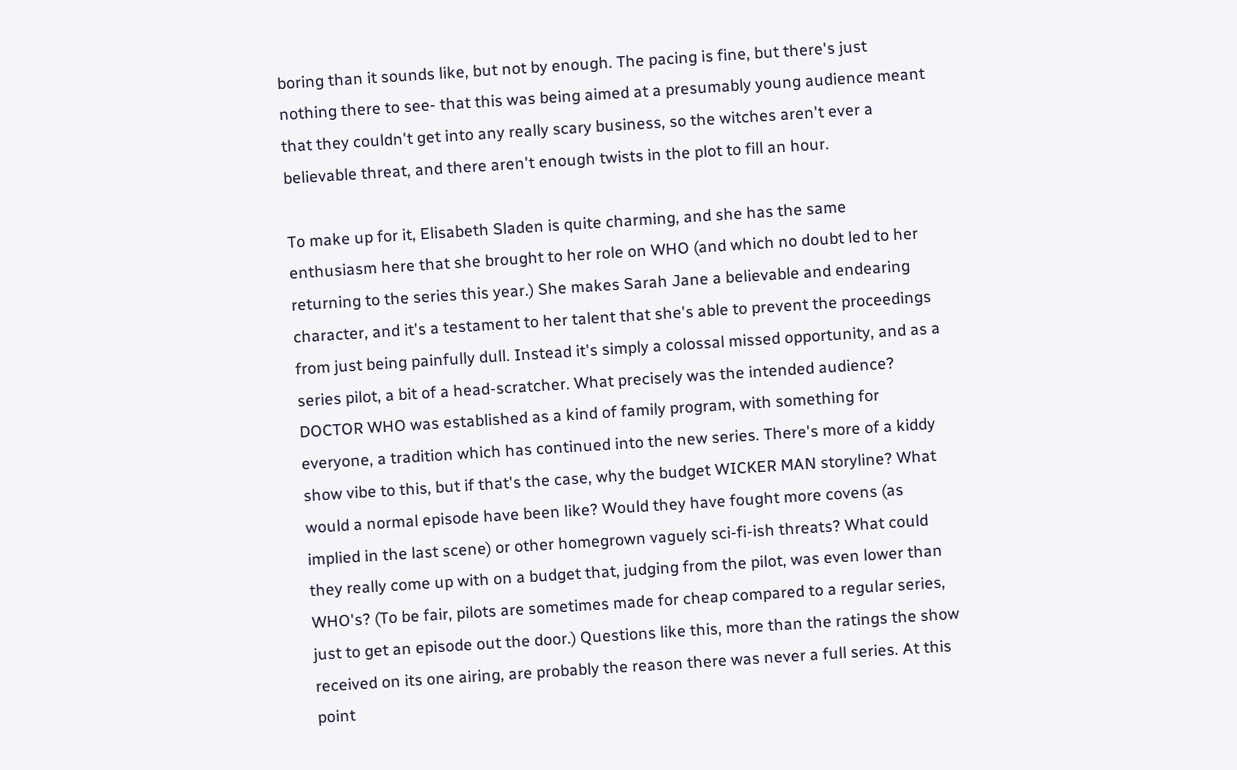boring than it sounds like, but not by enough. The pacing is fine, but there's just nothing there to see- that this was being aimed at a presumably young audience meant that they couldn't get into any really scary business, so the witches aren't ever a believable threat, and there aren't enough twists in the plot to fill an hour.

To make up for it, Elisabeth Sladen is quite charming, and she has the same enthusiasm here that she brought to her role on WHO (and which no doubt led to her returning to the series this year.) She makes Sarah Jane a believable and endearing character, and it's a testament to her talent that she's able to prevent the proceedings from just being painfully dull. Instead it's simply a colossal missed opportunity, and as a series pilot, a bit of a head-scratcher. What precisely was the intended audience? DOCTOR WHO was established as a kind of family program, with something for everyone, a tradition which has continued into the new series. There's more of a kiddy show vibe to this, but if that's the case, why the budget WICKER MAN storyline? What would a normal episode have been like? Would they have fought more covens (as implied in the last scene) or other homegrown vaguely sci-fi-ish threats? What could they really come up with on a budget that, judging from the pilot, was even lower than WHO's? (To be fair, pilots are sometimes made for cheap compared to a regular series, just to get an episode out the door.) Questions like this, more than the ratings the show received on its one airing, are probably the reason there was never a full series. At this point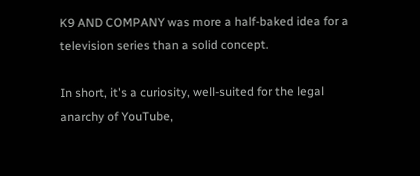K9 AND COMPANY was more a half-baked idea for a television series than a solid concept.

In short, it's a curiosity, well-suited for the legal anarchy of YouTube,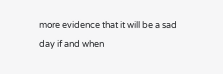more evidence that it will be a sad day if and when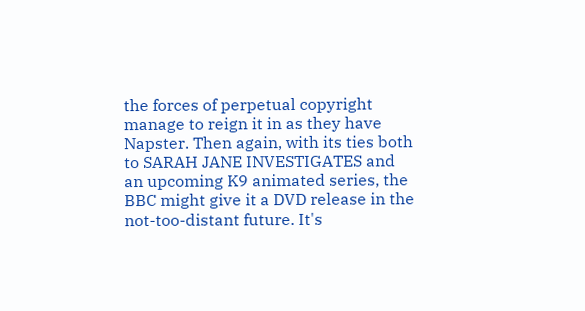the forces of perpetual copyright manage to reign it in as they have Napster. Then again, with its ties both to SARAH JANE INVESTIGATES and an upcoming K9 animated series, the BBC might give it a DVD release in the not-too-distant future. It's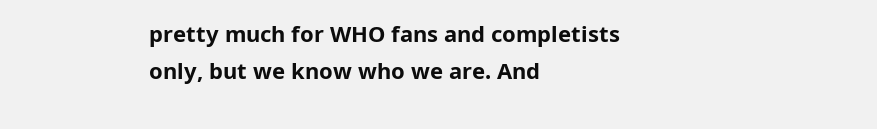pretty much for WHO fans and completists only, but we know who we are. And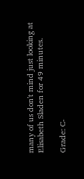many of us don't mind just looking at Elisabeth Sladen for 49 minutes.

Grade: C-